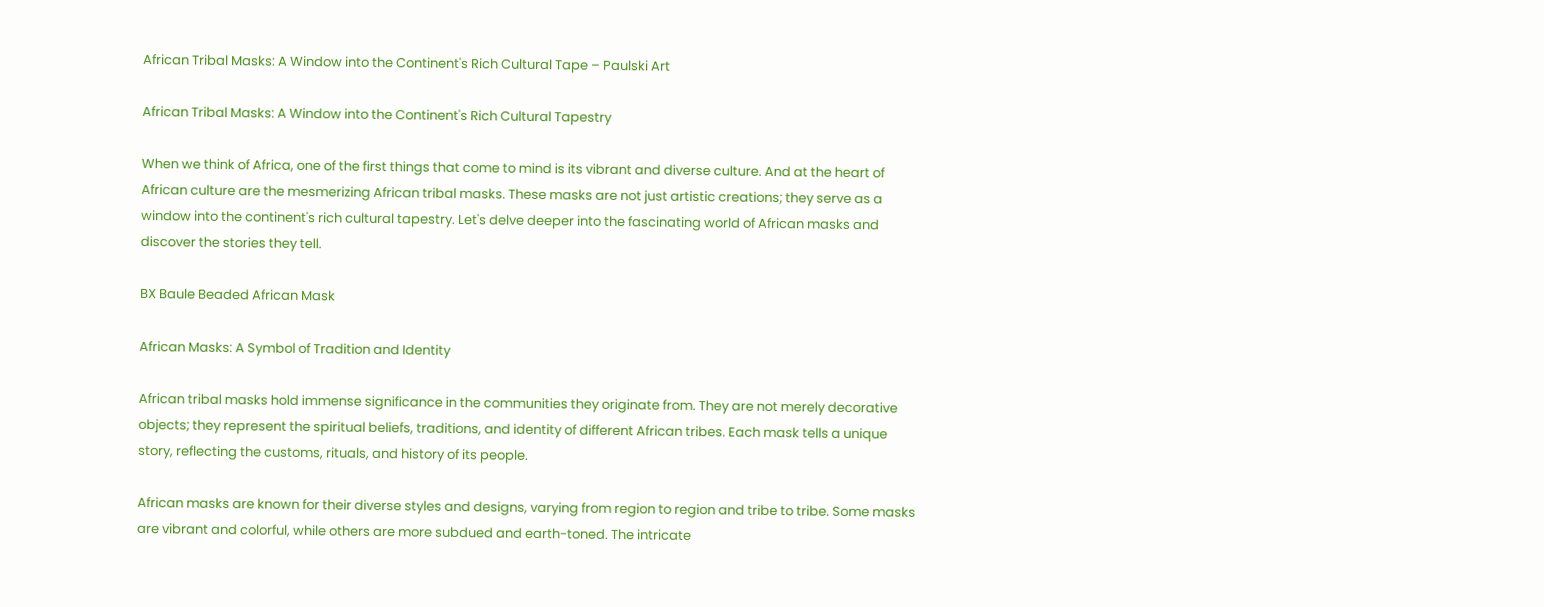African Tribal Masks: A Window into the Continent's Rich Cultural Tape – Paulski Art

African Tribal Masks: A Window into the Continent's Rich Cultural Tapestry

When we think of Africa, one of the first things that come to mind is its vibrant and diverse culture. And at the heart of African culture are the mesmerizing African tribal masks. These masks are not just artistic creations; they serve as a window into the continent's rich cultural tapestry. Let's delve deeper into the fascinating world of African masks and discover the stories they tell.

BX Baule Beaded African Mask

African Masks: A Symbol of Tradition and Identity

African tribal masks hold immense significance in the communities they originate from. They are not merely decorative objects; they represent the spiritual beliefs, traditions, and identity of different African tribes. Each mask tells a unique story, reflecting the customs, rituals, and history of its people.

African masks are known for their diverse styles and designs, varying from region to region and tribe to tribe. Some masks are vibrant and colorful, while others are more subdued and earth-toned. The intricate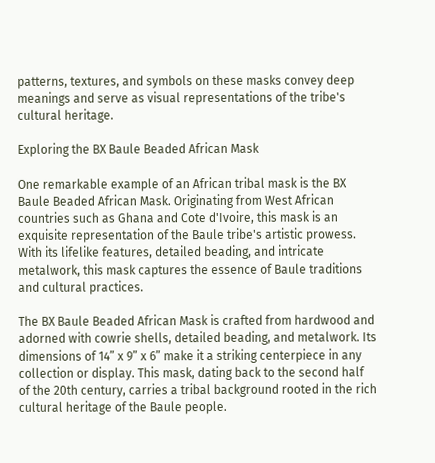patterns, textures, and symbols on these masks convey deep meanings and serve as visual representations of the tribe's cultural heritage.

Exploring the BX Baule Beaded African Mask

One remarkable example of an African tribal mask is the BX Baule Beaded African Mask. Originating from West African countries such as Ghana and Cote d'Ivoire, this mask is an exquisite representation of the Baule tribe's artistic prowess. With its lifelike features, detailed beading, and intricate metalwork, this mask captures the essence of Baule traditions and cultural practices.

The BX Baule Beaded African Mask is crafted from hardwood and adorned with cowrie shells, detailed beading, and metalwork. Its dimensions of 14” x 9” x 6” make it a striking centerpiece in any collection or display. This mask, dating back to the second half of the 20th century, carries a tribal background rooted in the rich cultural heritage of the Baule people.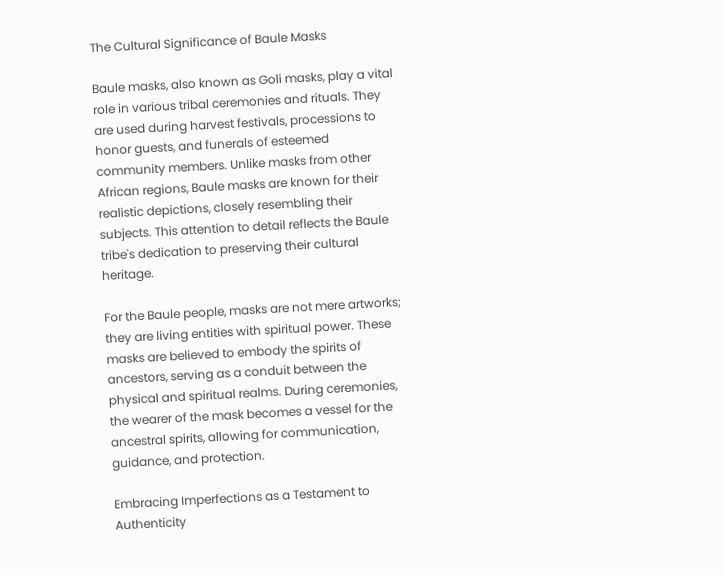The Cultural Significance of Baule Masks

Baule masks, also known as Goli masks, play a vital role in various tribal ceremonies and rituals. They are used during harvest festivals, processions to honor guests, and funerals of esteemed community members. Unlike masks from other African regions, Baule masks are known for their realistic depictions, closely resembling their subjects. This attention to detail reflects the Baule tribe's dedication to preserving their cultural heritage.

For the Baule people, masks are not mere artworks; they are living entities with spiritual power. These masks are believed to embody the spirits of ancestors, serving as a conduit between the physical and spiritual realms. During ceremonies, the wearer of the mask becomes a vessel for the ancestral spirits, allowing for communication, guidance, and protection.

Embracing Imperfections as a Testament to Authenticity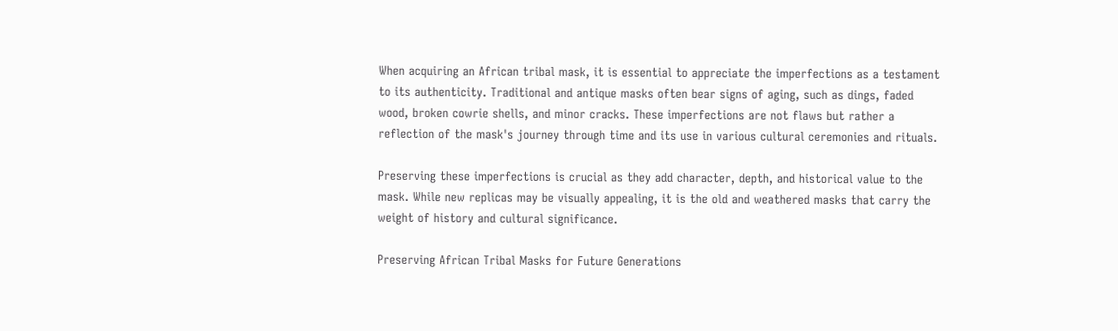When acquiring an African tribal mask, it is essential to appreciate the imperfections as a testament to its authenticity. Traditional and antique masks often bear signs of aging, such as dings, faded wood, broken cowrie shells, and minor cracks. These imperfections are not flaws but rather a reflection of the mask's journey through time and its use in various cultural ceremonies and rituals.

Preserving these imperfections is crucial as they add character, depth, and historical value to the mask. While new replicas may be visually appealing, it is the old and weathered masks that carry the weight of history and cultural significance.

Preserving African Tribal Masks for Future Generations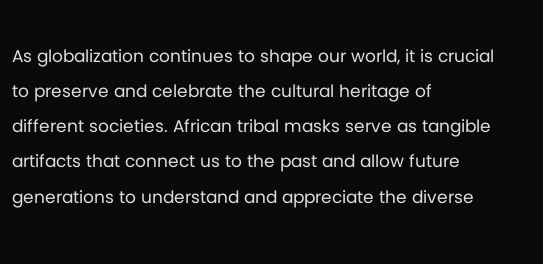As globalization continues to shape our world, it is crucial to preserve and celebrate the cultural heritage of different societies. African tribal masks serve as tangible artifacts that connect us to the past and allow future generations to understand and appreciate the diverse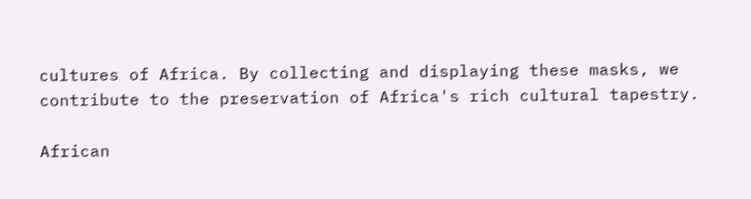cultures of Africa. By collecting and displaying these masks, we contribute to the preservation of Africa's rich cultural tapestry.

African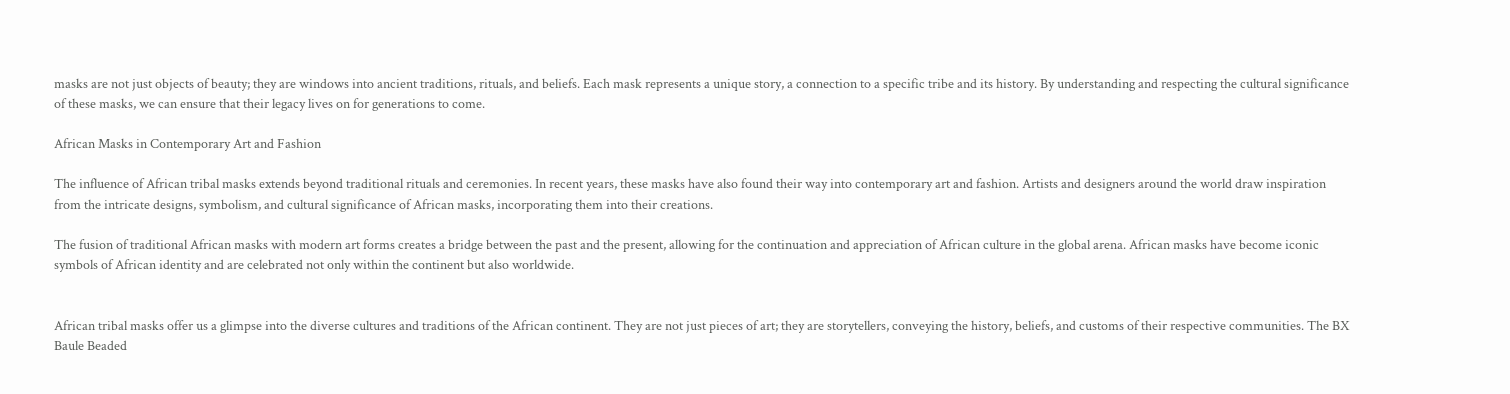masks are not just objects of beauty; they are windows into ancient traditions, rituals, and beliefs. Each mask represents a unique story, a connection to a specific tribe and its history. By understanding and respecting the cultural significance of these masks, we can ensure that their legacy lives on for generations to come.

African Masks in Contemporary Art and Fashion

The influence of African tribal masks extends beyond traditional rituals and ceremonies. In recent years, these masks have also found their way into contemporary art and fashion. Artists and designers around the world draw inspiration from the intricate designs, symbolism, and cultural significance of African masks, incorporating them into their creations.

The fusion of traditional African masks with modern art forms creates a bridge between the past and the present, allowing for the continuation and appreciation of African culture in the global arena. African masks have become iconic symbols of African identity and are celebrated not only within the continent but also worldwide.


African tribal masks offer us a glimpse into the diverse cultures and traditions of the African continent. They are not just pieces of art; they are storytellers, conveying the history, beliefs, and customs of their respective communities. The BX Baule Beaded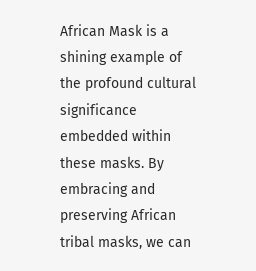African Mask is a shining example of the profound cultural significance embedded within these masks. By embracing and preserving African tribal masks, we can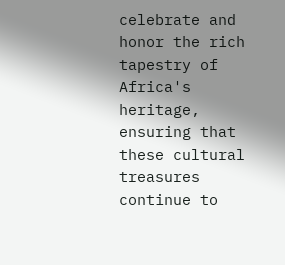celebrate and honor the rich tapestry of Africa's heritage, ensuring that these cultural treasures continue to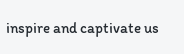inspire and captivate us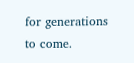for generations to come.